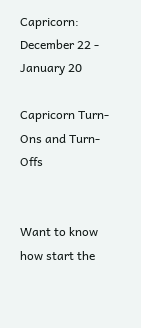Capricorn: December 22 - January 20

Capricorn Turn-Ons and Turn-Offs


Want to know how start the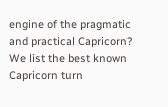engine of the pragmatic and practical Capricorn? We list the best known Capricorn turn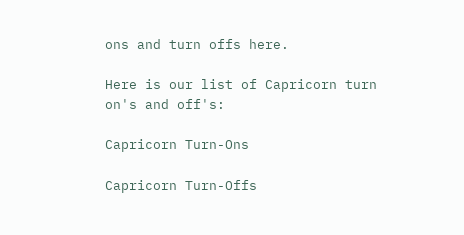ons and turn offs here.

Here is our list of Capricorn turn on's and off's:

Capricorn Turn-Ons

Capricorn Turn-Offs